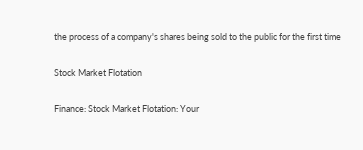the process of a company's shares being sold to the public for the first time

Stock Market Flotation

Finance: Stock Market Flotation: Your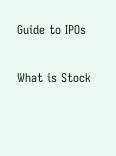Guide to IPOs

What is Stock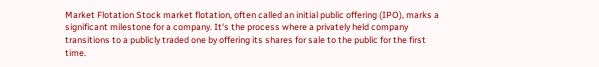Market Flotation Stock market flotation, often called an initial public offering (IPO), marks a significant milestone for a company. It's the process where a privately held company transitions to a publicly traded one by offering its shares for sale to the public for the first time.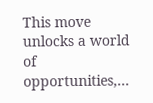This move unlocks a world of opportunities,...